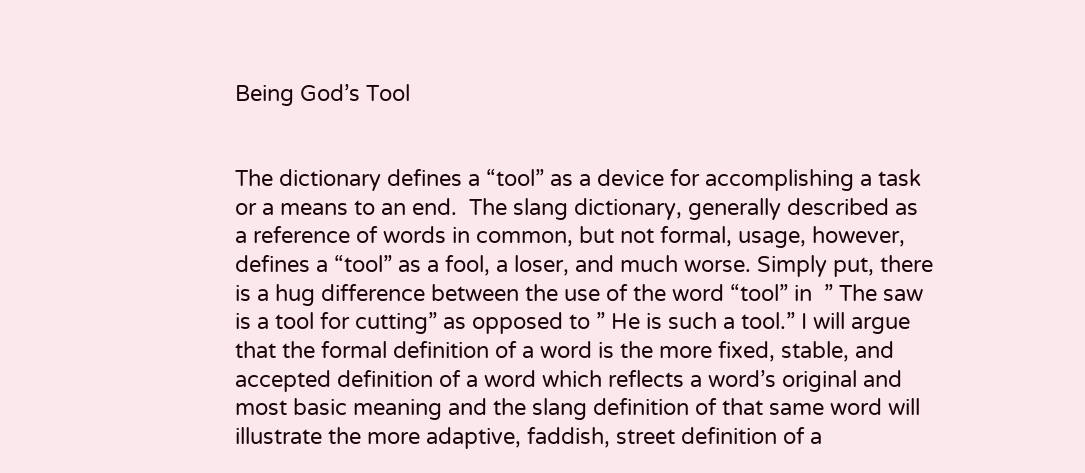Being God’s Tool


The dictionary defines a “tool” as a device for accomplishing a task or a means to an end.  The slang dictionary, generally described as a reference of words in common, but not formal, usage, however, defines a “tool” as a fool, a loser, and much worse. Simply put, there is a hug difference between the use of the word “tool” in  ” The saw is a tool for cutting” as opposed to ” He is such a tool.” I will argue that the formal definition of a word is the more fixed, stable, and accepted definition of a word which reflects a word’s original and most basic meaning and the slang definition of that same word will illustrate the more adaptive, faddish, street definition of a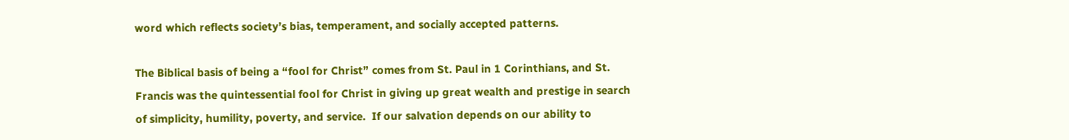word which reflects society’s bias, temperament, and socially accepted patterns.

The Biblical basis of being a “fool for Christ” comes from St. Paul in 1 Corinthians, and St. Francis was the quintessential fool for Christ in giving up great wealth and prestige in search of simplicity, humility, poverty, and service.  If our salvation depends on our ability to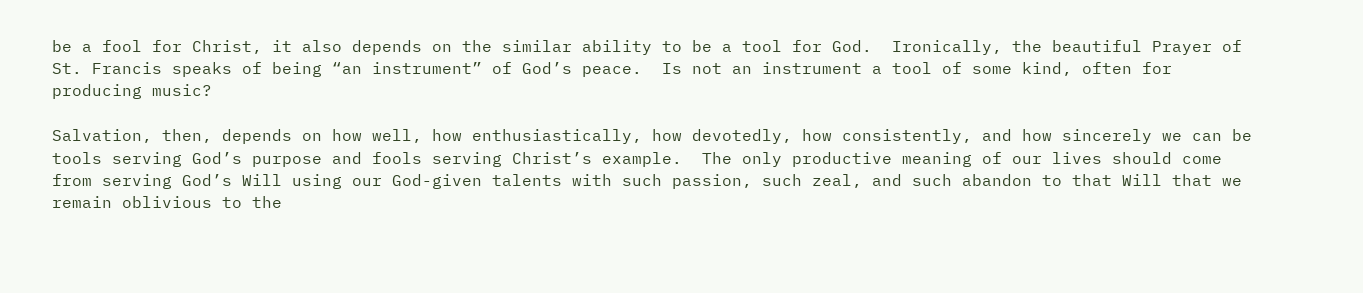be a fool for Christ, it also depends on the similar ability to be a tool for God.  Ironically, the beautiful Prayer of St. Francis speaks of being “an instrument” of God’s peace.  Is not an instrument a tool of some kind, often for producing music?

Salvation, then, depends on how well, how enthusiastically, how devotedly, how consistently, and how sincerely we can be tools serving God’s purpose and fools serving Christ’s example.  The only productive meaning of our lives should come from serving God’s Will using our God-given talents with such passion, such zeal, and such abandon to that Will that we remain oblivious to the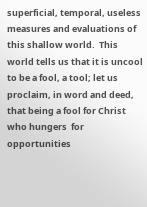superficial, temporal, useless measures and evaluations of this shallow world.  This world tells us that it is uncool to be a fool, a tool; let us proclaim, in word and deed, that being a fool for Christ who hungers  for opportunities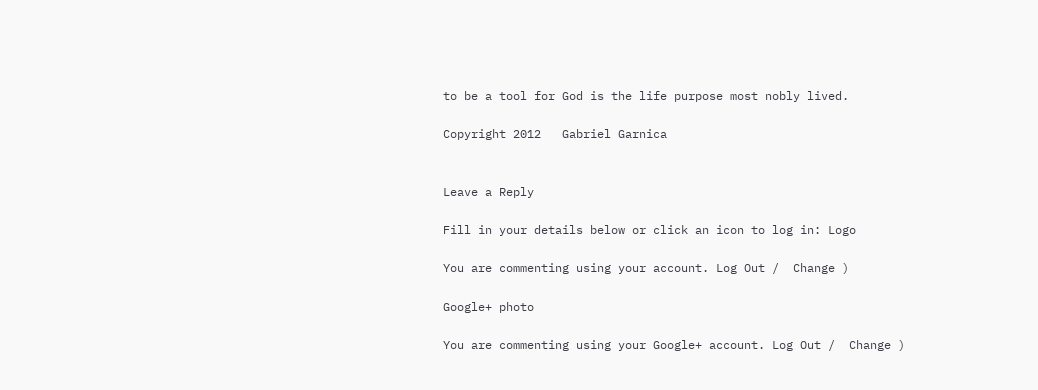to be a tool for God is the life purpose most nobly lived.

Copyright 2012   Gabriel Garnica


Leave a Reply

Fill in your details below or click an icon to log in: Logo

You are commenting using your account. Log Out /  Change )

Google+ photo

You are commenting using your Google+ account. Log Out /  Change )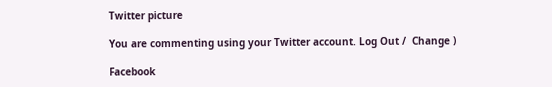Twitter picture

You are commenting using your Twitter account. Log Out /  Change )

Facebook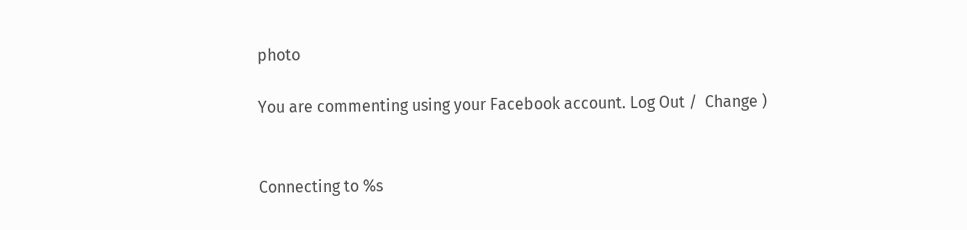photo

You are commenting using your Facebook account. Log Out /  Change )


Connecting to %s